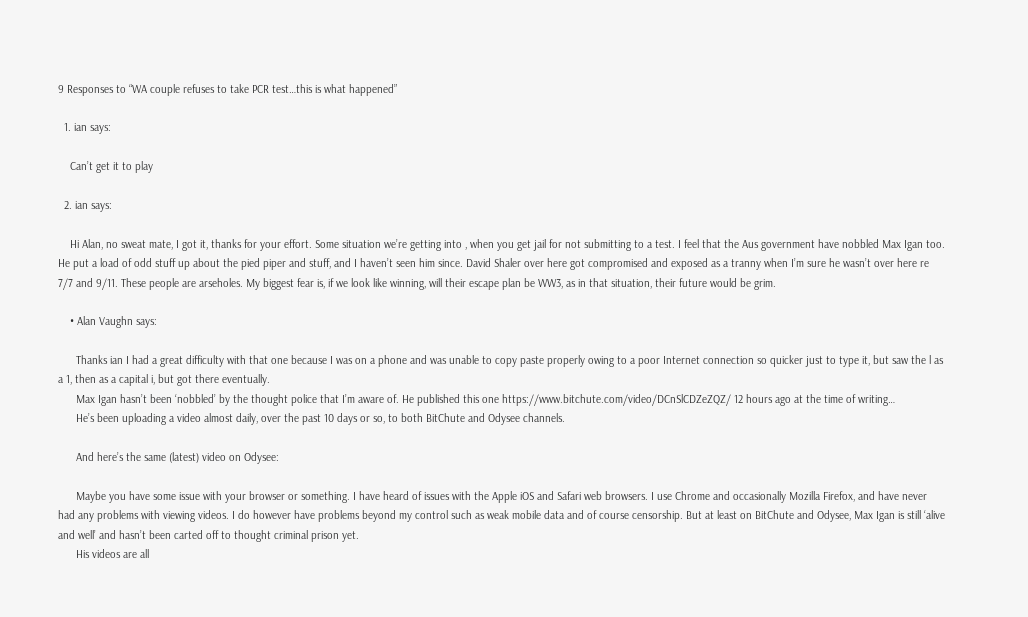9 Responses to “WA couple refuses to take PCR test…this is what happened”

  1. ian says:

    Can’t get it to play

  2. ian says:

    Hi Alan, no sweat mate, I got it, thanks for your effort. Some situation we’re getting into , when you get jail for not submitting to a test. I feel that the Aus government have nobbled Max Igan too. He put a load of odd stuff up about the pied piper and stuff, and I haven’t seen him since. David Shaler over here got compromised and exposed as a tranny when I’m sure he wasn’t over here re 7/7 and 9/11. These people are arseholes. My biggest fear is, if we look like winning, will their escape plan be WW3, as in that situation, their future would be grim.

    • Alan Vaughn says:

      Thanks ian I had a great difficulty with that one because I was on a phone and was unable to copy paste properly owing to a poor Internet connection so quicker just to type it, but saw the l as a 1, then as a capital i, but got there eventually.
      Max Igan hasn’t been ‘nobbled’ by the thought police that I’m aware of. He published this one https://www.bitchute.com/video/DCnSlCDZeZQZ/ 12 hours ago at the time of writing…
      He’s been uploading a video almost daily, over the past 10 days or so, to both BitChute and Odysee channels.

      And here’s the same (latest) video on Odysee:

      Maybe you have some issue with your browser or something. I have heard of issues with the Apple iOS and Safari web browsers. I use Chrome and occasionally Mozilla Firefox, and have never had any problems with viewing videos. I do however have problems beyond my control such as weak mobile data and of course censorship. But at least on BitChute and Odysee, Max Igan is still ‘alive and well’ and hasn’t been carted off to thought criminal prison yet.
      His videos are all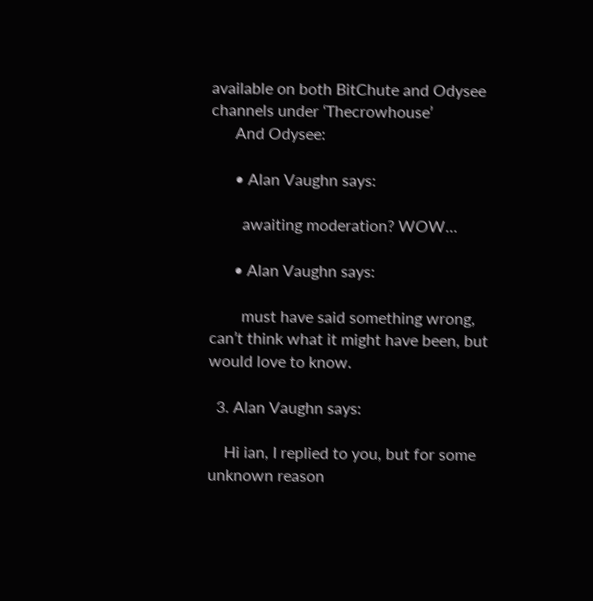available on both BitChute and Odysee channels under ‘Thecrowhouse’
      And Odysee:

      • Alan Vaughn says:

        awaiting moderation? WOW…

      • Alan Vaughn says:

        must have said something wrong, can’t think what it might have been, but would love to know.

  3. Alan Vaughn says:

    Hi ian, I replied to you, but for some unknown reason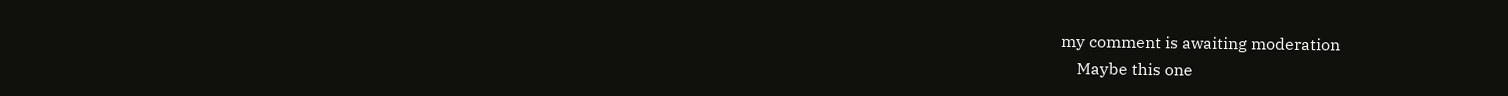my comment is awaiting moderation
    Maybe this one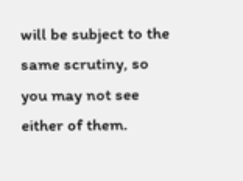will be subject to the same scrutiny, so you may not see either of them.